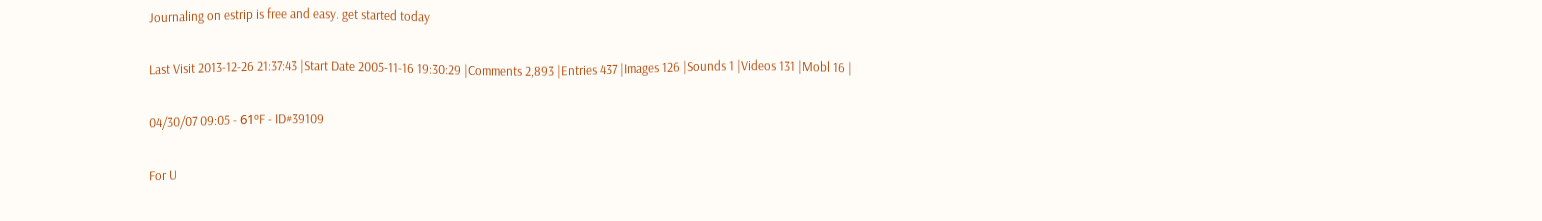Journaling on estrip is free and easy. get started today

Last Visit 2013-12-26 21:37:43 |Start Date 2005-11-16 19:30:29 |Comments 2,893 |Entries 437 |Images 126 |Sounds 1 |Videos 131 |Mobl 16 |

04/30/07 09:05 - 61ºF - ID#39109

For U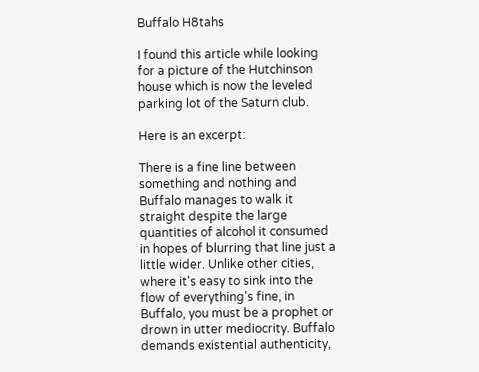Buffalo H8tahs

I found this article while looking for a picture of the Hutchinson house which is now the leveled parking lot of the Saturn club.

Here is an excerpt:

There is a fine line between something and nothing and Buffalo manages to walk it straight despite the large quantities of alcohol it consumed in hopes of blurring that line just a little wider. Unlike other cities, where it's easy to sink into the flow of everything's fine, in Buffalo, you must be a prophet or drown in utter mediocrity. Buffalo demands existential authenticity,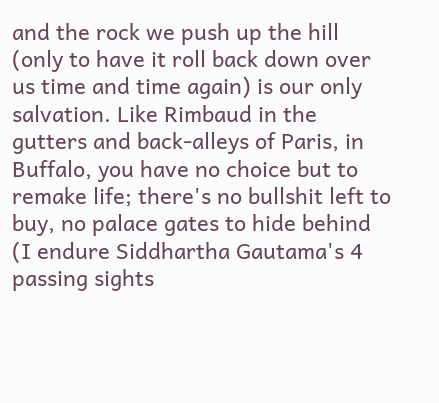and the rock we push up the hill (only to have it roll back down over us time and time again) is our only salvation. Like Rimbaud in the gutters and back-alleys of Paris, in Buffalo, you have no choice but to remake life; there's no bullshit left to buy, no palace gates to hide behind (I endure Siddhartha Gautama's 4 passing sights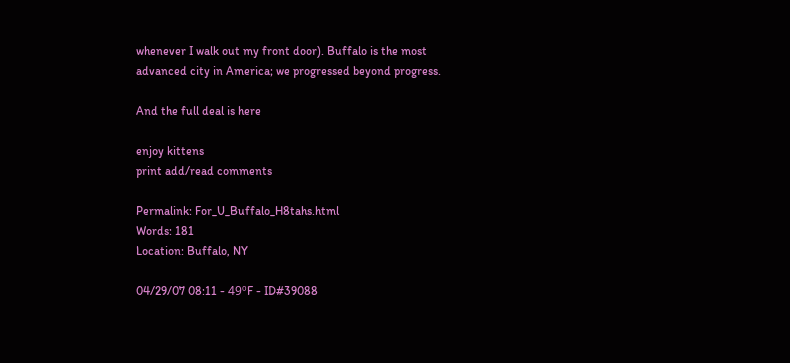whenever I walk out my front door). Buffalo is the most advanced city in America; we progressed beyond progress.

And the full deal is here

enjoy kittens
print add/read comments

Permalink: For_U_Buffalo_H8tahs.html
Words: 181
Location: Buffalo, NY

04/29/07 08:11 - 49ºF - ID#39088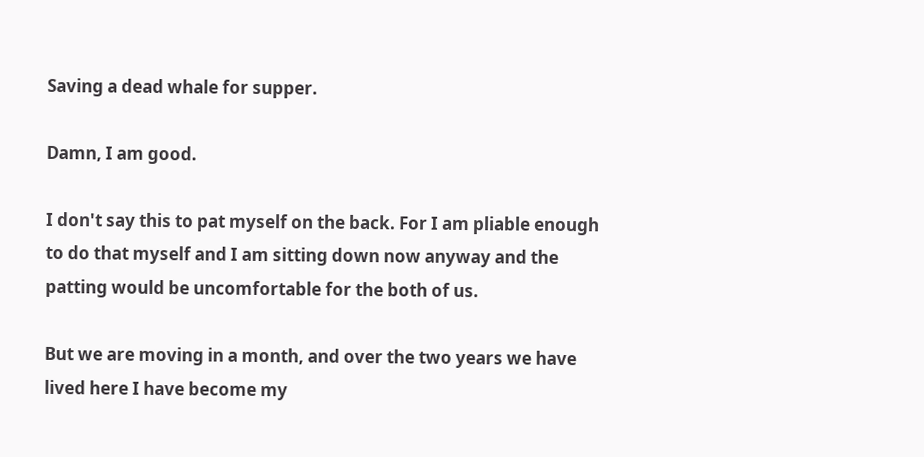Saving a dead whale for supper.

Damn, I am good.

I don't say this to pat myself on the back. For I am pliable enough to do that myself and I am sitting down now anyway and the patting would be uncomfortable for the both of us.

But we are moving in a month, and over the two years we have lived here I have become my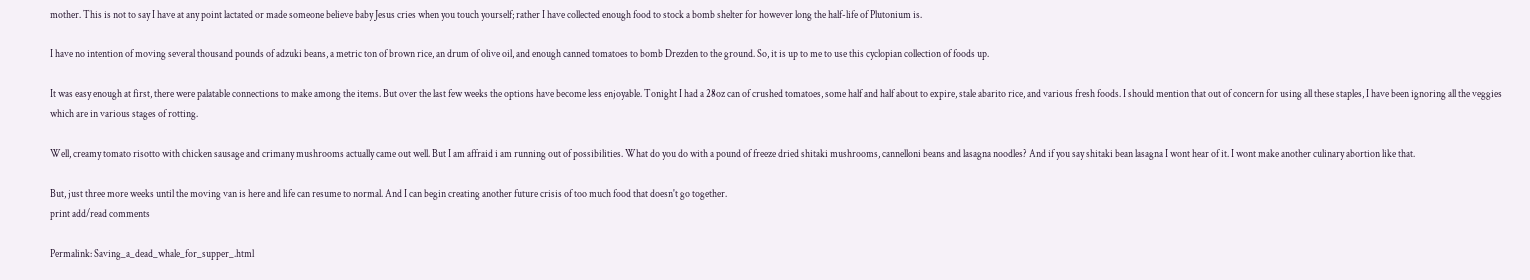mother. This is not to say I have at any point lactated or made someone believe baby Jesus cries when you touch yourself; rather I have collected enough food to stock a bomb shelter for however long the half-life of Plutonium is.

I have no intention of moving several thousand pounds of adzuki beans, a metric ton of brown rice, an drum of olive oil, and enough canned tomatoes to bomb Drezden to the ground. So, it is up to me to use this cyclopian collection of foods up.

It was easy enough at first, there were palatable connections to make among the items. But over the last few weeks the options have become less enjoyable. Tonight I had a 28oz can of crushed tomatoes, some half and half about to expire, stale abarito rice, and various fresh foods. I should mention that out of concern for using all these staples, I have been ignoring all the veggies which are in various stages of rotting.

Well, creamy tomato risotto with chicken sausage and crimany mushrooms actually came out well. But I am affraid i am running out of possibilities. What do you do with a pound of freeze dried shitaki mushrooms, cannelloni beans and lasagna noodles? And if you say shitaki bean lasagna I wont hear of it. I wont make another culinary abortion like that.

But, just three more weeks until the moving van is here and life can resume to normal. And I can begin creating another future crisis of too much food that doesn't go together.
print add/read comments

Permalink: Saving_a_dead_whale_for_supper_.html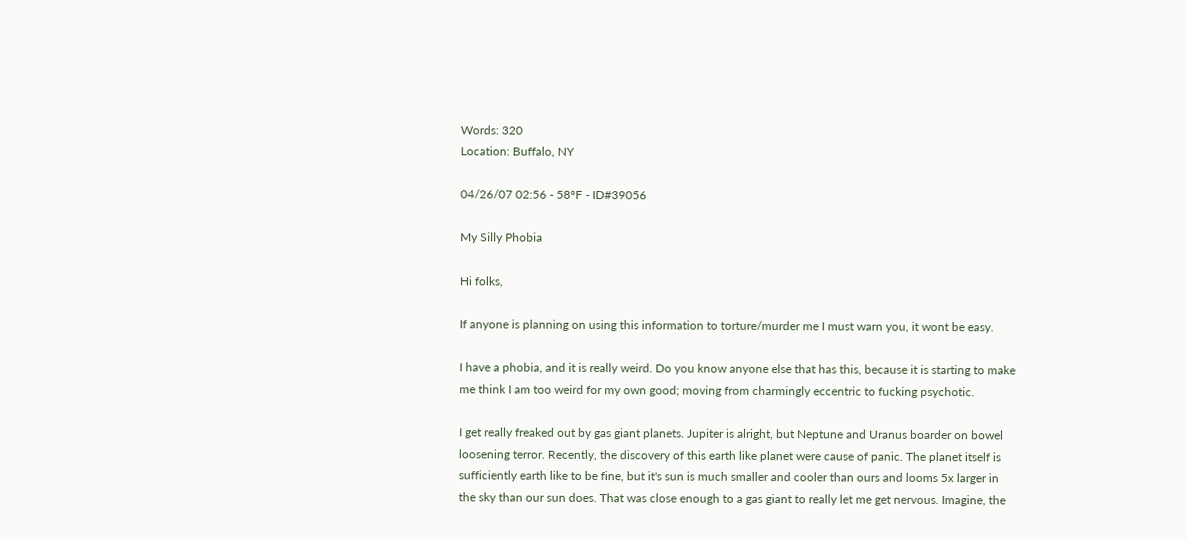Words: 320
Location: Buffalo, NY

04/26/07 02:56 - 58ºF - ID#39056

My Silly Phobia

Hi folks,

If anyone is planning on using this information to torture/murder me I must warn you, it wont be easy.

I have a phobia, and it is really weird. Do you know anyone else that has this, because it is starting to make me think I am too weird for my own good; moving from charmingly eccentric to fucking psychotic.

I get really freaked out by gas giant planets. Jupiter is alright, but Neptune and Uranus boarder on bowel loosening terror. Recently, the discovery of this earth like planet were cause of panic. The planet itself is sufficiently earth like to be fine, but it's sun is much smaller and cooler than ours and looms 5x larger in the sky than our sun does. That was close enough to a gas giant to really let me get nervous. Imagine, the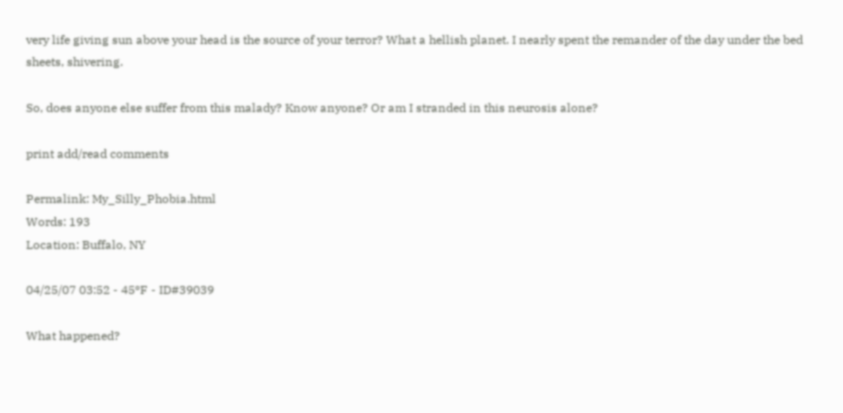very life giving sun above your head is the source of your terror? What a hellish planet. I nearly spent the remander of the day under the bed sheets, shivering.

So, does anyone else suffer from this malady? Know anyone? Or am I stranded in this neurosis alone?

print add/read comments

Permalink: My_Silly_Phobia.html
Words: 193
Location: Buffalo, NY

04/25/07 03:52 - 45ºF - ID#39039

What happened?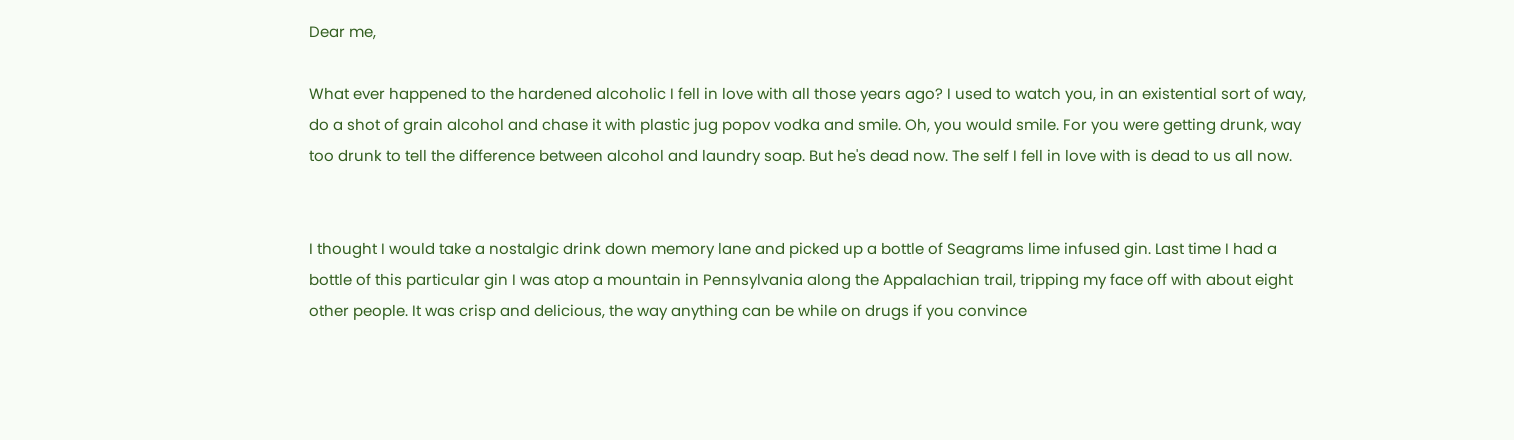Dear me,

What ever happened to the hardened alcoholic I fell in love with all those years ago? I used to watch you, in an existential sort of way, do a shot of grain alcohol and chase it with plastic jug popov vodka and smile. Oh, you would smile. For you were getting drunk, way too drunk to tell the difference between alcohol and laundry soap. But he's dead now. The self I fell in love with is dead to us all now.


I thought I would take a nostalgic drink down memory lane and picked up a bottle of Seagrams lime infused gin. Last time I had a bottle of this particular gin I was atop a mountain in Pennsylvania along the Appalachian trail, tripping my face off with about eight other people. It was crisp and delicious, the way anything can be while on drugs if you convince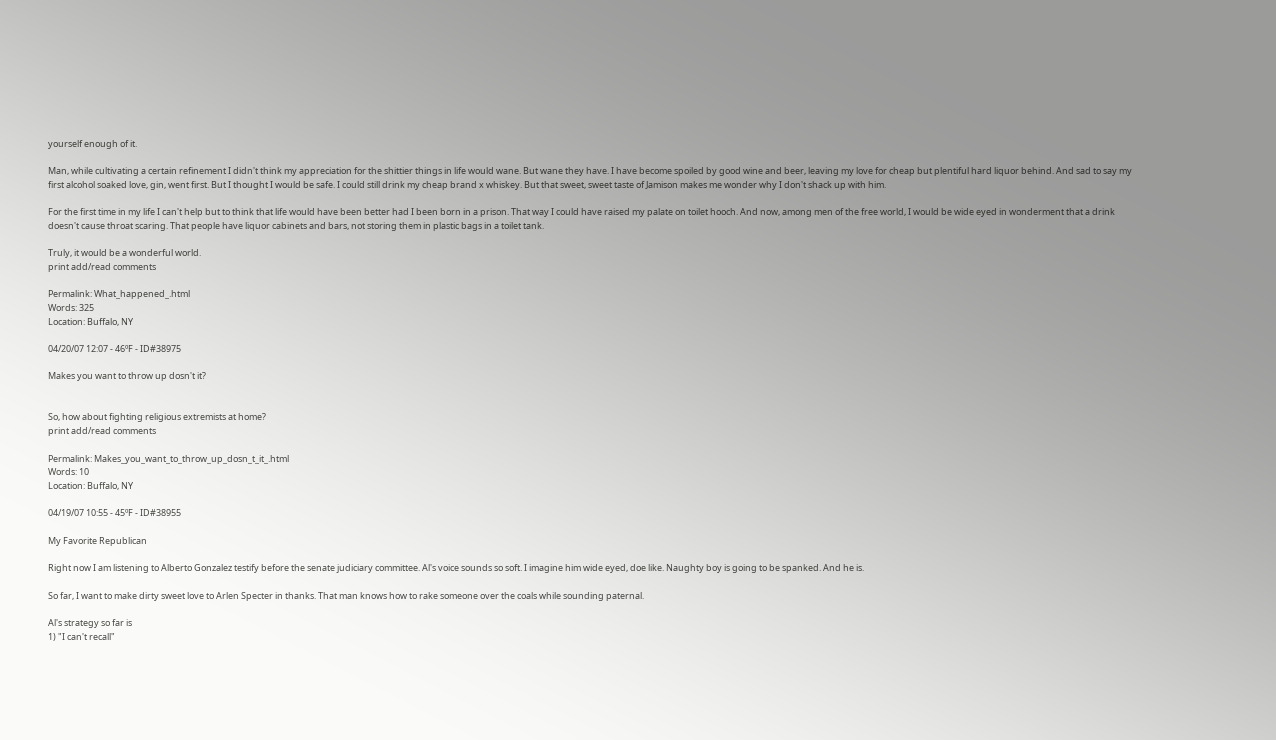yourself enough of it.

Man, while cultivating a certain refinement I didn't think my appreciation for the shittier things in life would wane. But wane they have. I have become spoiled by good wine and beer, leaving my love for cheap but plentiful hard liquor behind. And sad to say my first alcohol soaked love, gin, went first. But I thought I would be safe. I could still drink my cheap brand x whiskey. But that sweet, sweet taste of Jamison makes me wonder why I don't shack up with him.

For the first time in my life I can't help but to think that life would have been better had I been born in a prison. That way I could have raised my palate on toilet hooch. And now, among men of the free world, I would be wide eyed in wonderment that a drink doesn't cause throat scaring. That people have liquor cabinets and bars, not storing them in plastic bags in a toilet tank.

Truly, it would be a wonderful world.
print add/read comments

Permalink: What_happened_.html
Words: 325
Location: Buffalo, NY

04/20/07 12:07 - 46ºF - ID#38975

Makes you want to throw up dosn't it?


So, how about fighting religious extremists at home?
print add/read comments

Permalink: Makes_you_want_to_throw_up_dosn_t_it_.html
Words: 10
Location: Buffalo, NY

04/19/07 10:55 - 45ºF - ID#38955

My Favorite Republican

Right now I am listening to Alberto Gonzalez testify before the senate judiciary committee. Al's voice sounds so soft. I imagine him wide eyed, doe like. Naughty boy is going to be spanked. And he is.

So far, I want to make dirty sweet love to Arlen Specter in thanks. That man knows how to rake someone over the coals while sounding paternal.

Al's strategy so far is
1) "I can't recall"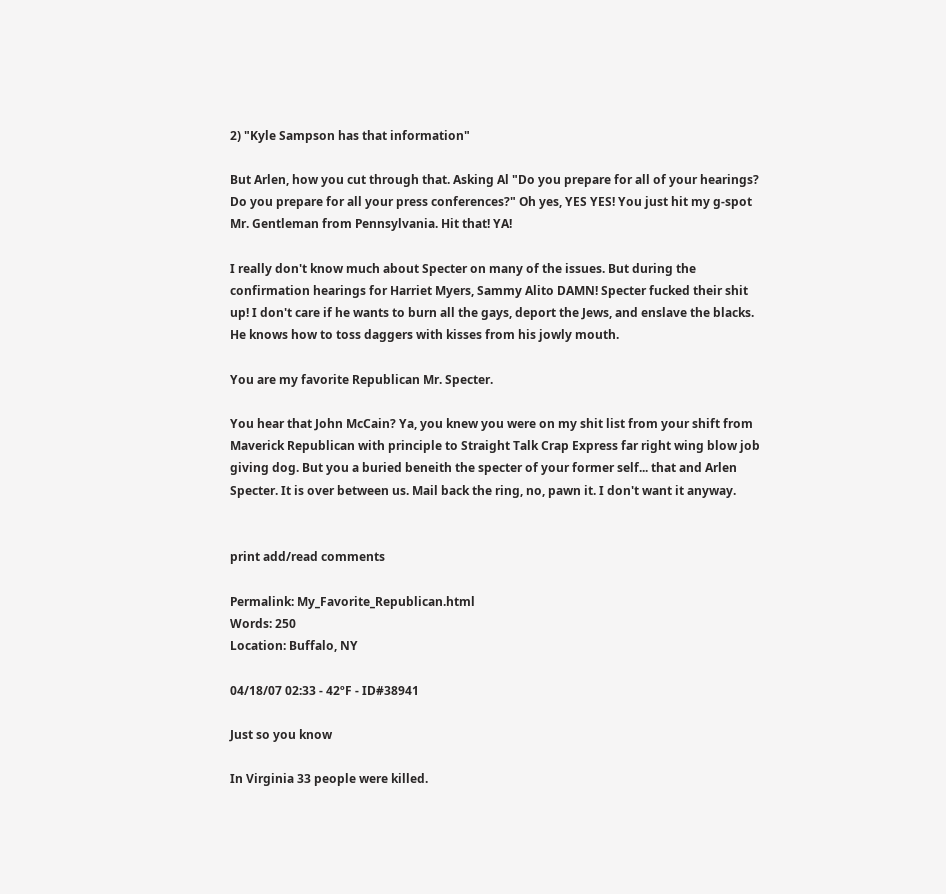2) "Kyle Sampson has that information"

But Arlen, how you cut through that. Asking Al "Do you prepare for all of your hearings? Do you prepare for all your press conferences?" Oh yes, YES YES! You just hit my g-spot Mr. Gentleman from Pennsylvania. Hit that! YA!

I really don't know much about Specter on many of the issues. But during the confirmation hearings for Harriet Myers, Sammy Alito DAMN! Specter fucked their shit up! I don't care if he wants to burn all the gays, deport the Jews, and enslave the blacks. He knows how to toss daggers with kisses from his jowly mouth.

You are my favorite Republican Mr. Specter.

You hear that John McCain? Ya, you knew you were on my shit list from your shift from Maverick Republican with principle to Straight Talk Crap Express far right wing blow job giving dog. But you a buried beneith the specter of your former self... that and Arlen Specter. It is over between us. Mail back the ring, no, pawn it. I don't want it anyway.


print add/read comments

Permalink: My_Favorite_Republican.html
Words: 250
Location: Buffalo, NY

04/18/07 02:33 - 42ºF - ID#38941

Just so you know

In Virginia 33 people were killed.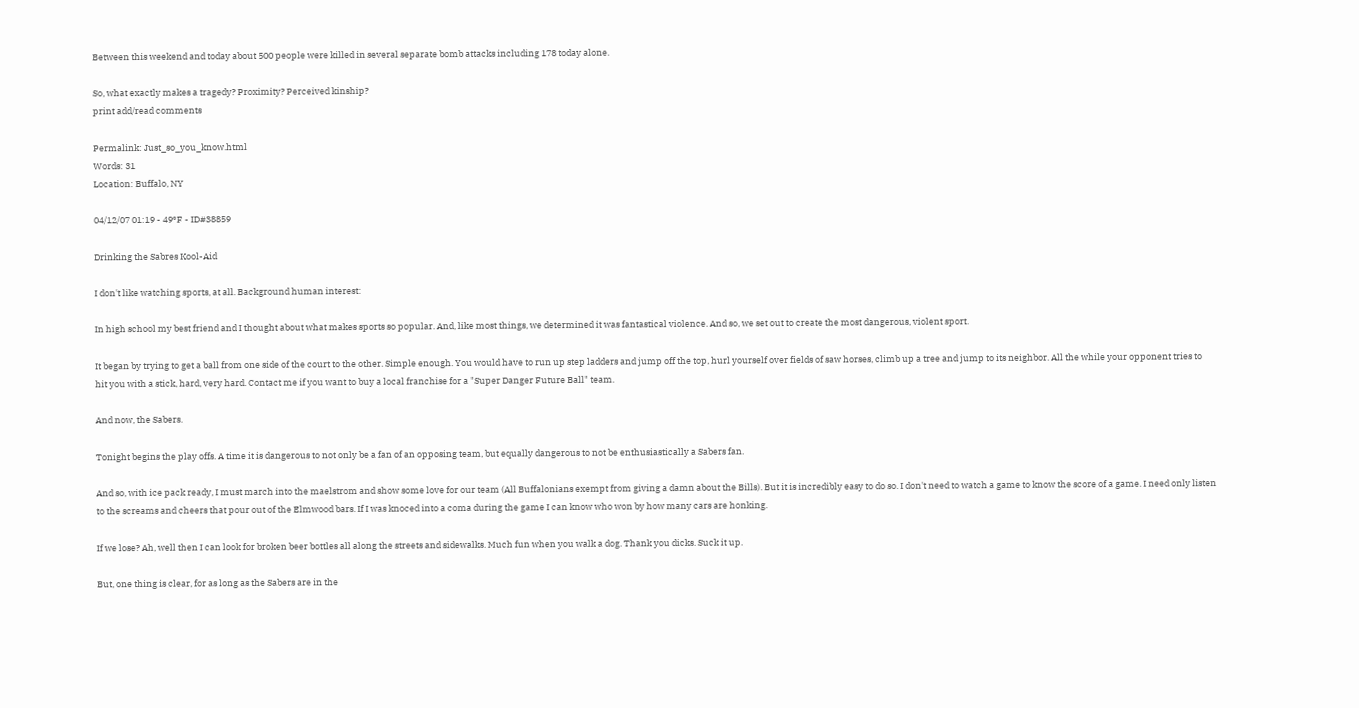Between this weekend and today about 500 people were killed in several separate bomb attacks including 178 today alone.

So, what exactly makes a tragedy? Proximity? Perceived kinship?
print add/read comments

Permalink: Just_so_you_know.html
Words: 31
Location: Buffalo, NY

04/12/07 01:19 - 49ºF - ID#38859

Drinking the Sabres Kool-Aid

I don't like watching sports, at all. Background human interest:

In high school my best friend and I thought about what makes sports so popular. And, like most things, we determined it was fantastical violence. And so, we set out to create the most dangerous, violent sport.

It began by trying to get a ball from one side of the court to the other. Simple enough. You would have to run up step ladders and jump off the top, hurl yourself over fields of saw horses, climb up a tree and jump to its neighbor. All the while your opponent tries to hit you with a stick, hard, very hard. Contact me if you want to buy a local franchise for a "Super Danger Future Ball" team.

And now, the Sabers.

Tonight begins the play offs. A time it is dangerous to not only be a fan of an opposing team, but equally dangerous to not be enthusiastically a Sabers fan.

And so, with ice pack ready, I must march into the maelstrom and show some love for our team (All Buffalonians exempt from giving a damn about the Bills). But it is incredibly easy to do so. I don't need to watch a game to know the score of a game. I need only listen to the screams and cheers that pour out of the Elmwood bars. If I was knoced into a coma during the game I can know who won by how many cars are honking.

If we lose? Ah, well then I can look for broken beer bottles all along the streets and sidewalks. Much fun when you walk a dog. Thank you dicks. Suck it up.

But, one thing is clear, for as long as the Sabers are in the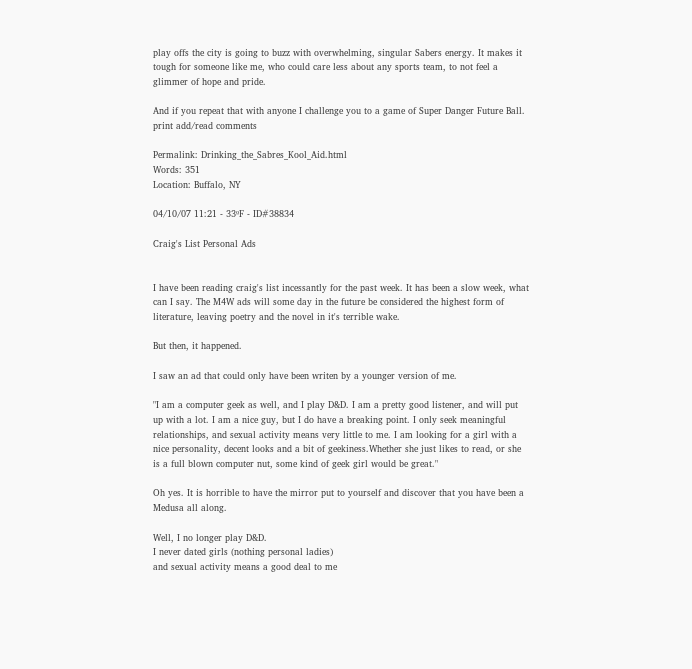play offs the city is going to buzz with overwhelming, singular Sabers energy. It makes it tough for someone like me, who could care less about any sports team, to not feel a glimmer of hope and pride.

And if you repeat that with anyone I challenge you to a game of Super Danger Future Ball.
print add/read comments

Permalink: Drinking_the_Sabres_Kool_Aid.html
Words: 351
Location: Buffalo, NY

04/10/07 11:21 - 33ºF - ID#38834

Craig's List Personal Ads


I have been reading craig's list incessantly for the past week. It has been a slow week, what can I say. The M4W ads will some day in the future be considered the highest form of literature, leaving poetry and the novel in it's terrible wake.

But then, it happened.

I saw an ad that could only have been writen by a younger version of me.

"I am a computer geek as well, and I play D&D. I am a pretty good listener, and will put up with a lot. I am a nice guy, but I do have a breaking point. I only seek meaningful relationships, and sexual activity means very little to me. I am looking for a girl with a nice personality, decent looks and a bit of geekiness.Whether she just likes to read, or she is a full blown computer nut, some kind of geek girl would be great."

Oh yes. It is horrible to have the mirror put to yourself and discover that you have been a Medusa all along.

Well, I no longer play D&D.
I never dated girls (nothing personal ladies)
and sexual activity means a good deal to me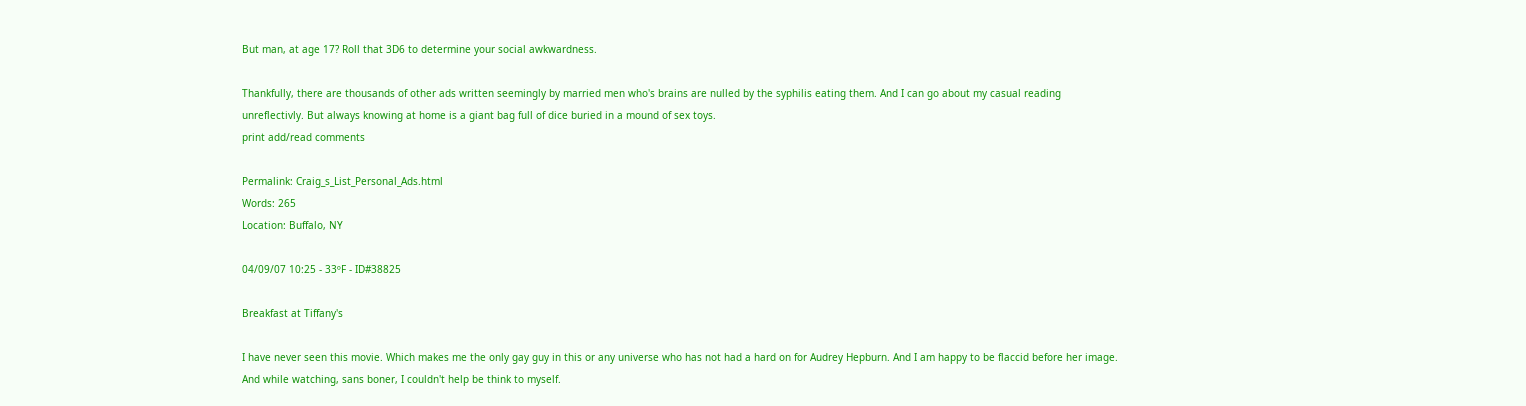But man, at age 17? Roll that 3D6 to determine your social awkwardness.

Thankfully, there are thousands of other ads written seemingly by married men who's brains are nulled by the syphilis eating them. And I can go about my casual reading unreflectivly. But always knowing at home is a giant bag full of dice buried in a mound of sex toys.
print add/read comments

Permalink: Craig_s_List_Personal_Ads.html
Words: 265
Location: Buffalo, NY

04/09/07 10:25 - 33ºF - ID#38825

Breakfast at Tiffany's

I have never seen this movie. Which makes me the only gay guy in this or any universe who has not had a hard on for Audrey Hepburn. And I am happy to be flaccid before her image. And while watching, sans boner, I couldn't help be think to myself.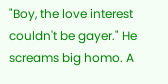"Boy, the love interest couldn't be gayer." He screams big homo. A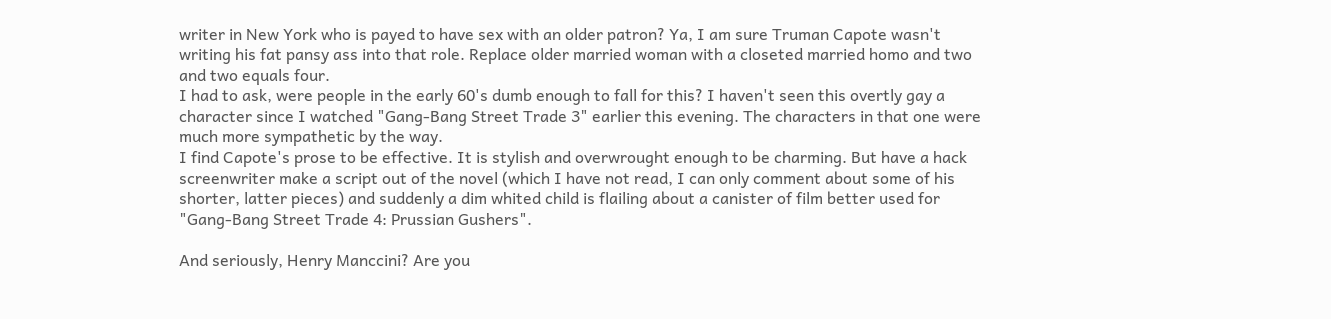writer in New York who is payed to have sex with an older patron? Ya, I am sure Truman Capote wasn't writing his fat pansy ass into that role. Replace older married woman with a closeted married homo and two and two equals four.
I had to ask, were people in the early 60's dumb enough to fall for this? I haven't seen this overtly gay a character since I watched "Gang-Bang Street Trade 3" earlier this evening. The characters in that one were much more sympathetic by the way.
I find Capote's prose to be effective. It is stylish and overwrought enough to be charming. But have a hack screenwriter make a script out of the novel (which I have not read, I can only comment about some of his shorter, latter pieces) and suddenly a dim whited child is flailing about a canister of film better used for "Gang-Bang Street Trade 4: Prussian Gushers".

And seriously, Henry Manccini? Are you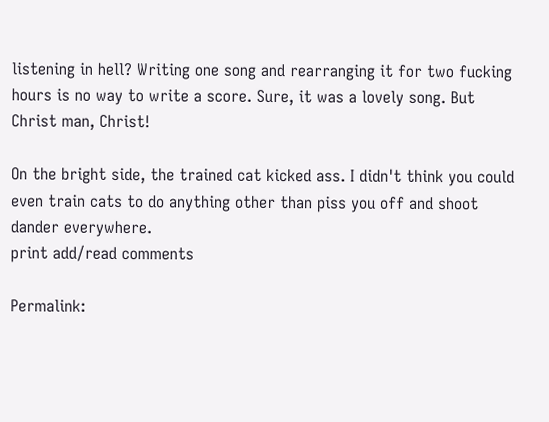listening in hell? Writing one song and rearranging it for two fucking hours is no way to write a score. Sure, it was a lovely song. But Christ man, Christ!

On the bright side, the trained cat kicked ass. I didn't think you could even train cats to do anything other than piss you off and shoot dander everywhere.
print add/read comments

Permalink: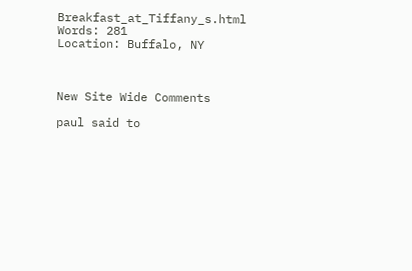Breakfast_at_Tiffany_s.html
Words: 281
Location: Buffalo, NY



New Site Wide Comments

paul said to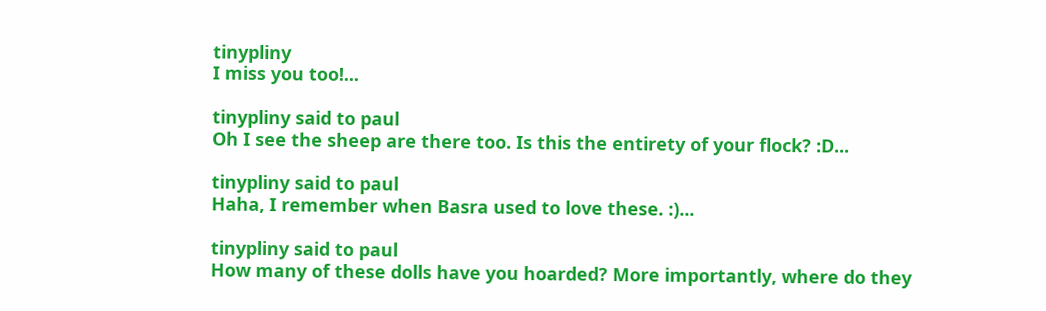tinypliny
I miss you too!...

tinypliny said to paul
Oh I see the sheep are there too. Is this the entirety of your flock? :D...

tinypliny said to paul
Haha, I remember when Basra used to love these. :)...

tinypliny said to paul
How many of these dolls have you hoarded? More importantly, where do they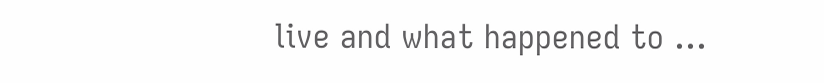live and what happened to ...